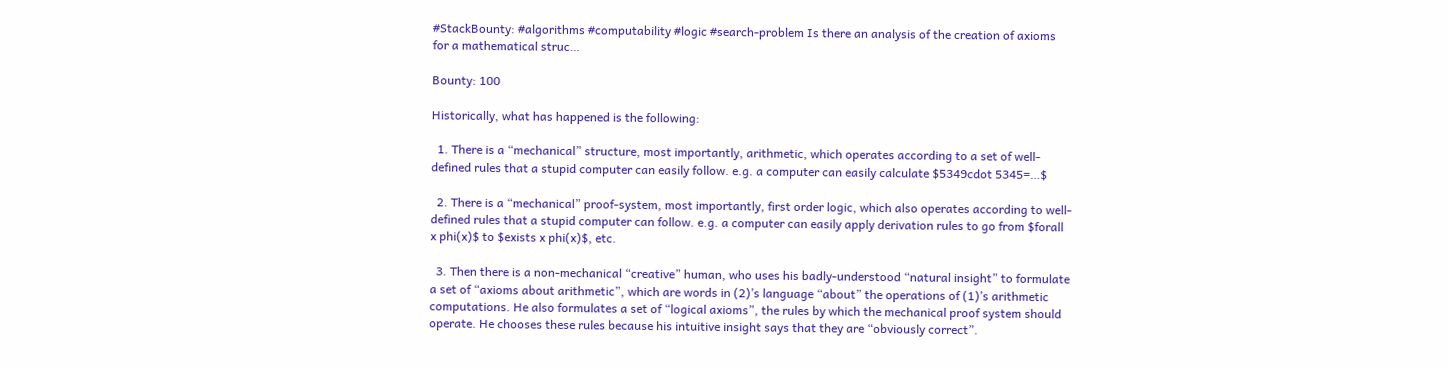#StackBounty: #algorithms #computability #logic #search-problem Is there an analysis of the creation of axioms for a mathematical struc…

Bounty: 100

Historically, what has happened is the following:

  1. There is a “mechanical” structure, most importantly, arithmetic, which operates according to a set of well-defined rules that a stupid computer can easily follow. e.g. a computer can easily calculate $5349cdot 5345=…$

  2. There is a “mechanical” proof-system, most importantly, first order logic, which also operates according to well-defined rules that a stupid computer can follow. e.g. a computer can easily apply derivation rules to go from $forall x phi(x)$ to $exists x phi(x)$, etc.

  3. Then there is a non-mechanical “creative” human, who uses his badly-understood “natural insight” to formulate a set of “axioms about arithmetic”, which are words in (2)’s language “about” the operations of (1)’s arithmetic computations. He also formulates a set of “logical axioms”, the rules by which the mechanical proof system should operate. He chooses these rules because his intuitive insight says that they are “obviously correct”.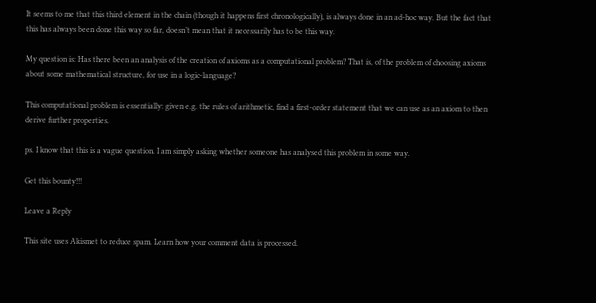It seems to me that this third element in the chain (though it happens first chronologically), is always done in an ad-hoc way. But the fact that this has always been done this way so far, doesn’t mean that it necessarily has to be this way.

My question is: Has there been an analysis of the creation of axioms as a computational problem? That is, of the problem of choosing axioms about some mathematical structure, for use in a logic-language?

This computational problem is essentially: given e.g. the rules of arithmetic, find a first-order statement that we can use as an axiom to then derive further properties.

ps. I know that this is a vague question. I am simply asking whether someone has analysed this problem in some way.

Get this bounty!!!

Leave a Reply

This site uses Akismet to reduce spam. Learn how your comment data is processed.